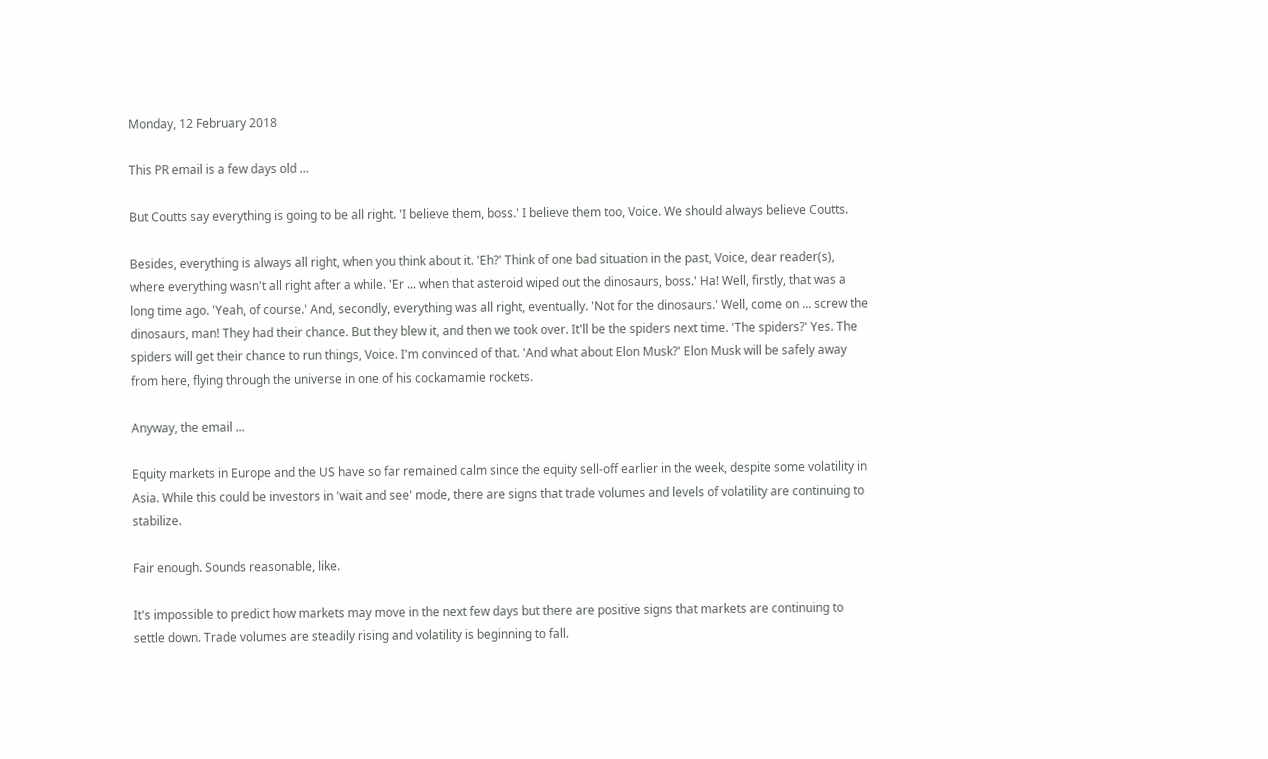Monday, 12 February 2018

This PR email is a few days old ...

But Coutts say everything is going to be all right. 'I believe them, boss.' I believe them too, Voice. We should always believe Coutts.

Besides, everything is always all right, when you think about it. 'Eh?' Think of one bad situation in the past, Voice, dear reader(s), where everything wasn't all right after a while. 'Er ... when that asteroid wiped out the dinosaurs, boss.' Ha! Well, firstly, that was a long time ago. 'Yeah, of course.' And, secondly, everything was all right, eventually. 'Not for the dinosaurs.' Well, come on ... screw the dinosaurs, man! They had their chance. But they blew it, and then we took over. It'll be the spiders next time. 'The spiders?' Yes. The spiders will get their chance to run things, Voice. I'm convinced of that. 'And what about Elon Musk?' Elon Musk will be safely away from here, flying through the universe in one of his cockamamie rockets.

Anyway, the email ...

Equity markets in Europe and the US have so far remained calm since the equity sell-off earlier in the week, despite some volatility in Asia. While this could be investors in 'wait and see' mode, there are signs that trade volumes and levels of volatility are continuing to stabilize.

Fair enough. Sounds reasonable, like.

It's impossible to predict how markets may move in the next few days but there are positive signs that markets are continuing to settle down. Trade volumes are steadily rising and volatility is beginning to fall.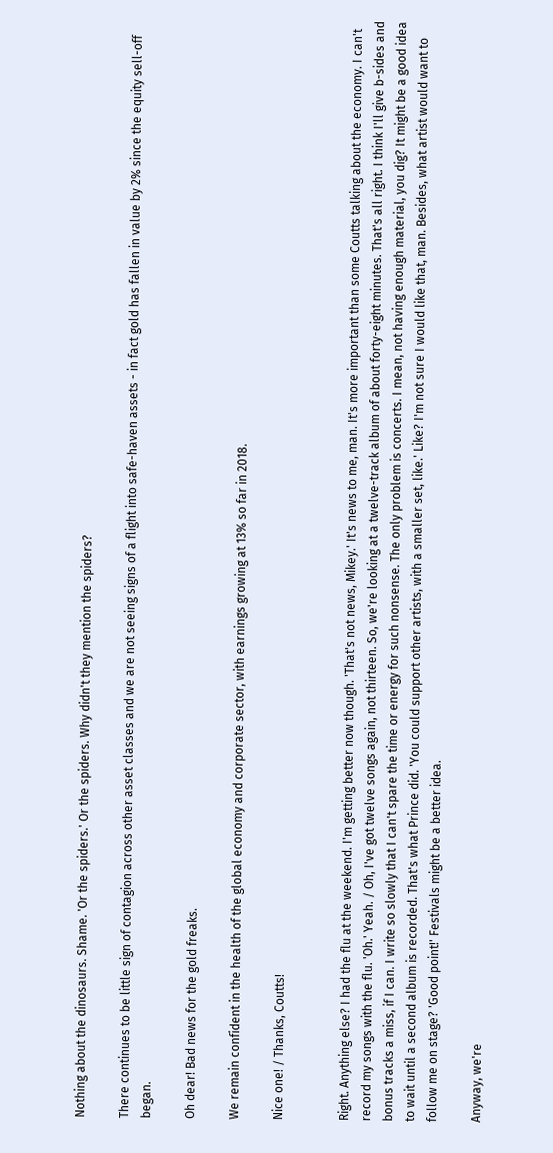Nothing about the dinosaurs. Shame. 'Or the spiders.' Or the spiders. Why didn't they mention the spiders?

There continues to be little sign of contagion across other asset classes and we are not seeing signs of a flight into safe-haven assets - in fact gold has fallen in value by 2% since the equity sell-off began.

Oh dear! Bad news for the gold freaks.

We remain confident in the health of the global economy and corporate sector, with earnings growing at 13% so far in 2018.

Nice one! / Thanks, Coutts!


Right. Anything else? I had the flu at the weekend. I'm getting better now though. 'That's not news, Mikey.' It's news to me, man. It's more important than some Coutts talking about the economy. I can't record my songs with the flu. 'Oh.' Yeah. / Oh, I've got twelve songs again, not thirteen. So, we're looking at a twelve-track album of about forty-eight minutes. That's all right. I think I'll give b-sides and bonus tracks a miss, if I can. I write so slowly that I can't spare the time or energy for such nonsense. The only problem is concerts. I mean, not having enough material, you dig? It might be a good idea to wait until a second album is recorded. That's what Prince did. 'You could support other artists, with a smaller set, like.' Like? I'm not sure I would like that, man. Besides, what artist would want to follow me on stage? 'Good point!' Festivals might be a better idea.

Anyway, we're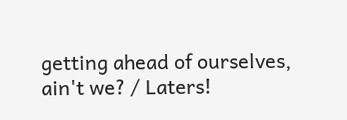getting ahead of ourselves, ain't we? / Laters!